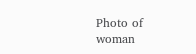Photo of woman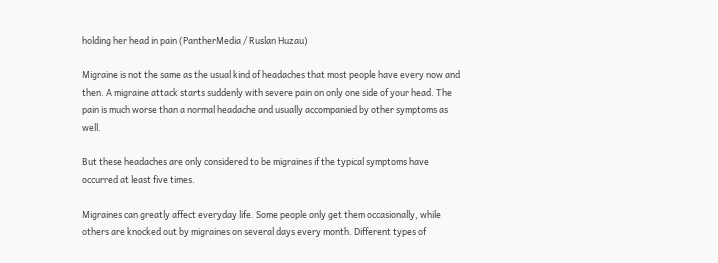holding her head in pain (PantherMedia / Ruslan Huzau)

Migraine is not the same as the usual kind of headaches that most people have every now and then. A migraine attack starts suddenly with severe pain on only one side of your head. The pain is much worse than a normal headache and usually accompanied by other symptoms as well.

But these headaches are only considered to be migraines if the typical symptoms have occurred at least five times.

Migraines can greatly affect everyday life. Some people only get them occasionally, while others are knocked out by migraines on several days every month. Different types of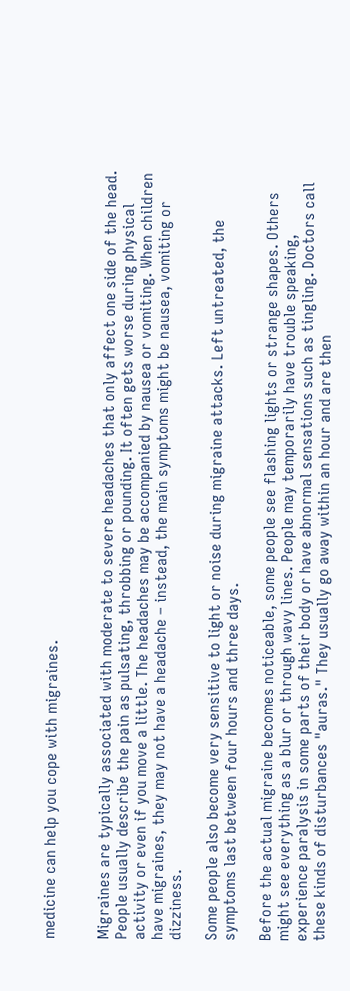medicine can help you cope with migraines.


Migraines are typically associated with moderate to severe headaches that only affect one side of the head. People usually describe the pain as pulsating, throbbing or pounding. It often gets worse during physical activity or even if you move a little. The headaches may be accompanied by nausea or vomiting. When children have migraines, they may not have a headache – instead, the main symptoms might be nausea, vomiting or dizziness.

Some people also become very sensitive to light or noise during migraine attacks. Left untreated, the symptoms last between four hours and three days.

Before the actual migraine becomes noticeable, some people see flashing lights or strange shapes. Others might see everything as a blur or through wavy lines. People may temporarily have trouble speaking, experience paralysis in some parts of their body or have abnormal sensations such as tingling. Doctors call these kinds of disturbances "auras." They usually go away within an hour and are then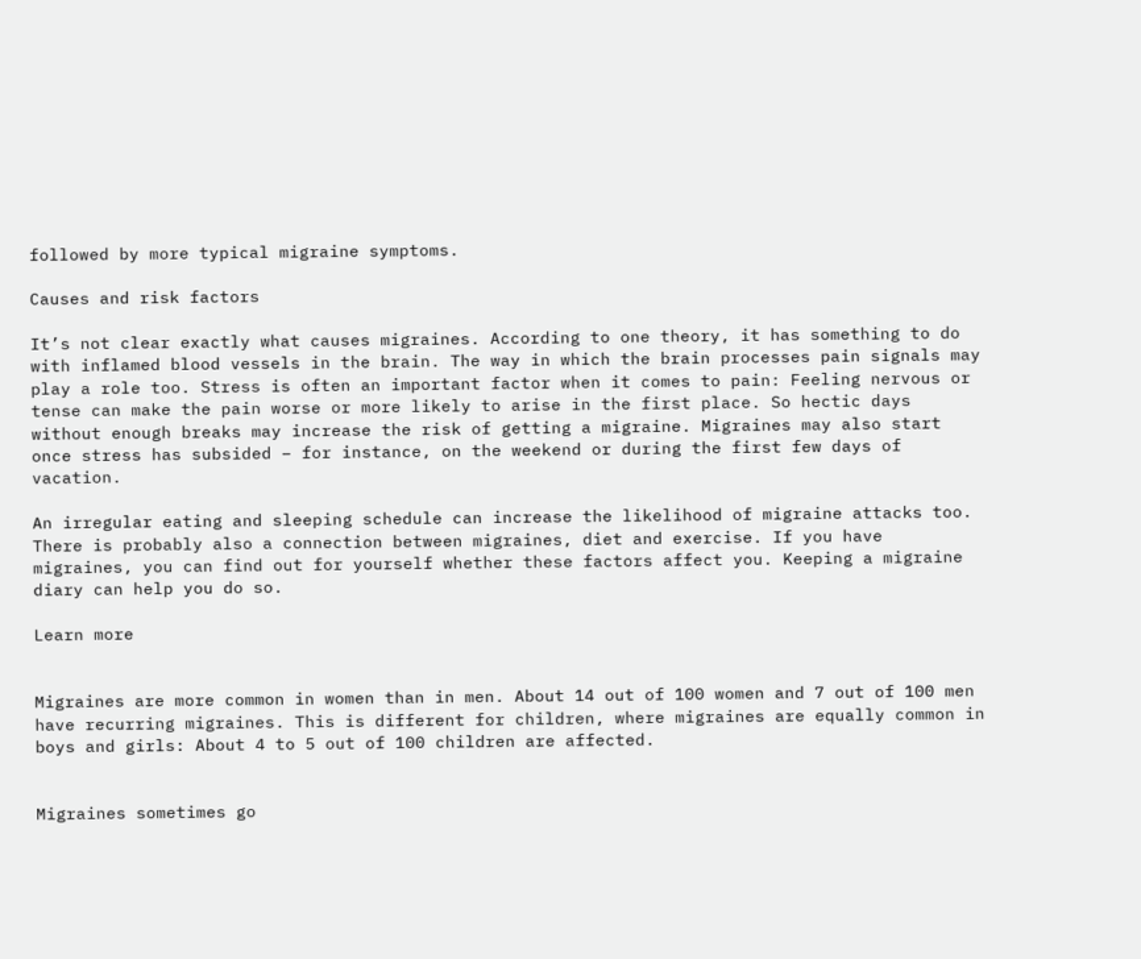followed by more typical migraine symptoms.

Causes and risk factors

It’s not clear exactly what causes migraines. According to one theory, it has something to do with inflamed blood vessels in the brain. The way in which the brain processes pain signals may play a role too. Stress is often an important factor when it comes to pain: Feeling nervous or tense can make the pain worse or more likely to arise in the first place. So hectic days without enough breaks may increase the risk of getting a migraine. Migraines may also start once stress has subsided – for instance, on the weekend or during the first few days of vacation.

An irregular eating and sleeping schedule can increase the likelihood of migraine attacks too. There is probably also a connection between migraines, diet and exercise. If you have migraines, you can find out for yourself whether these factors affect you. Keeping a migraine diary can help you do so.

Learn more


Migraines are more common in women than in men. About 14 out of 100 women and 7 out of 100 men have recurring migraines. This is different for children, where migraines are equally common in boys and girls: About 4 to 5 out of 100 children are affected.


Migraines sometimes go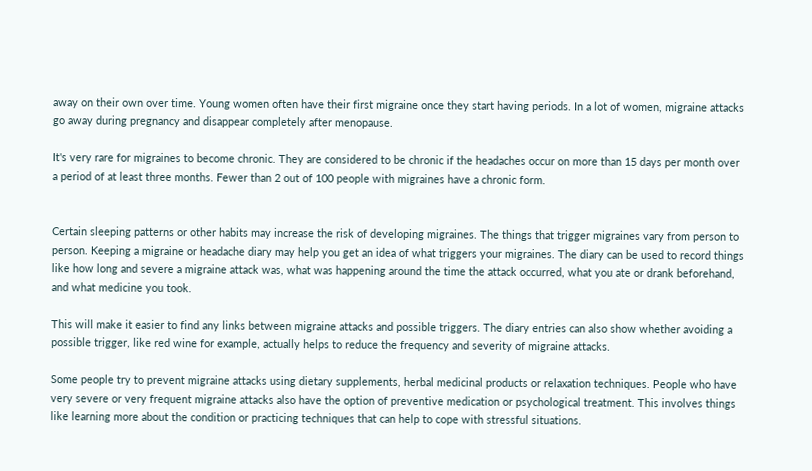away on their own over time. Young women often have their first migraine once they start having periods. In a lot of women, migraine attacks go away during pregnancy and disappear completely after menopause.

It's very rare for migraines to become chronic. They are considered to be chronic if the headaches occur on more than 15 days per month over a period of at least three months. Fewer than 2 out of 100 people with migraines have a chronic form.


Certain sleeping patterns or other habits may increase the risk of developing migraines. The things that trigger migraines vary from person to person. Keeping a migraine or headache diary may help you get an idea of what triggers your migraines. The diary can be used to record things like how long and severe a migraine attack was, what was happening around the time the attack occurred, what you ate or drank beforehand, and what medicine you took.

This will make it easier to find any links between migraine attacks and possible triggers. The diary entries can also show whether avoiding a possible trigger, like red wine for example, actually helps to reduce the frequency and severity of migraine attacks.

Some people try to prevent migraine attacks using dietary supplements, herbal medicinal products or relaxation techniques. People who have very severe or very frequent migraine attacks also have the option of preventive medication or psychological treatment. This involves things like learning more about the condition or practicing techniques that can help to cope with stressful situations.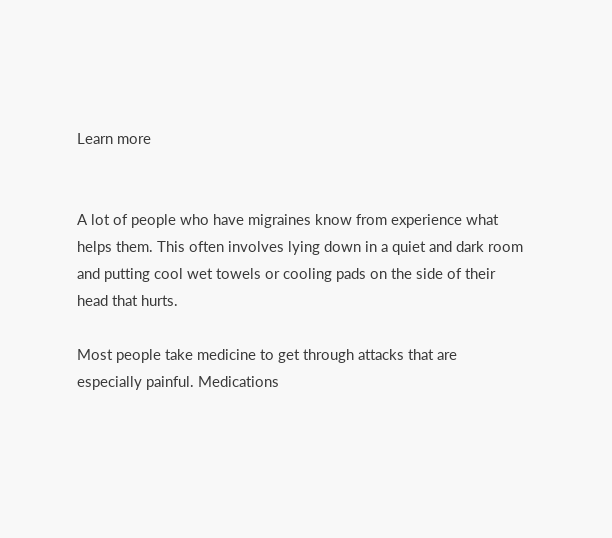Learn more


A lot of people who have migraines know from experience what helps them. This often involves lying down in a quiet and dark room and putting cool wet towels or cooling pads on the side of their head that hurts.

Most people take medicine to get through attacks that are especially painful. Medications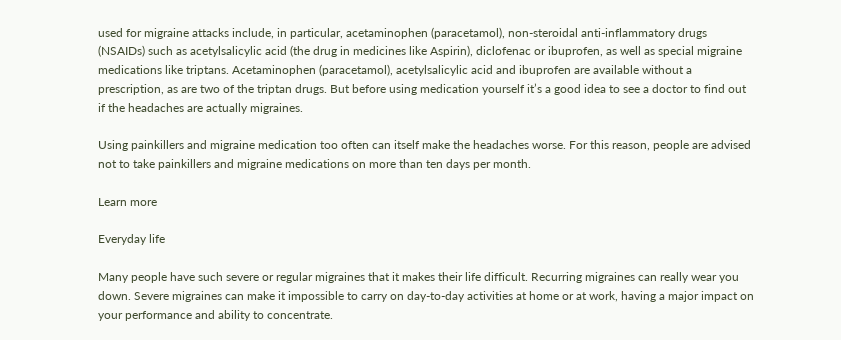used for migraine attacks include, in particular, acetaminophen (paracetamol), non-steroidal anti-inflammatory drugs (NSAIDs) such as acetylsalicylic acid (the drug in medicines like Aspirin), diclofenac or ibuprofen, as well as special migraine medications like triptans. Acetaminophen (paracetamol), acetylsalicylic acid and ibuprofen are available without a prescription, as are two of the triptan drugs. But before using medication yourself it’s a good idea to see a doctor to find out if the headaches are actually migraines.

Using painkillers and migraine medication too often can itself make the headaches worse. For this reason, people are advised not to take painkillers and migraine medications on more than ten days per month.

Learn more

Everyday life

Many people have such severe or regular migraines that it makes their life difficult. Recurring migraines can really wear you down. Severe migraines can make it impossible to carry on day-to-day activities at home or at work, having a major impact on your performance and ability to concentrate.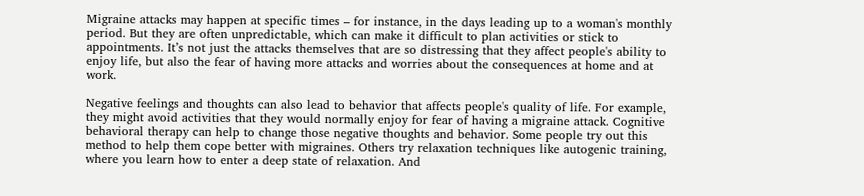Migraine attacks may happen at specific times – for instance, in the days leading up to a woman's monthly period. But they are often unpredictable, which can make it difficult to plan activities or stick to appointments. It’s not just the attacks themselves that are so distressing that they affect people's ability to enjoy life, but also the fear of having more attacks and worries about the consequences at home and at work.

Negative feelings and thoughts can also lead to behavior that affects people's quality of life. For example, they might avoid activities that they would normally enjoy for fear of having a migraine attack. Cognitive behavioral therapy can help to change those negative thoughts and behavior. Some people try out this method to help them cope better with migraines. Others try relaxation techniques like autogenic training, where you learn how to enter a deep state of relaxation. And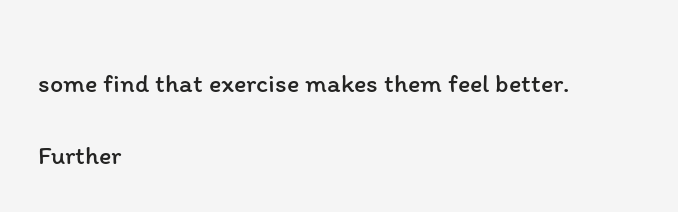some find that exercise makes them feel better.

Further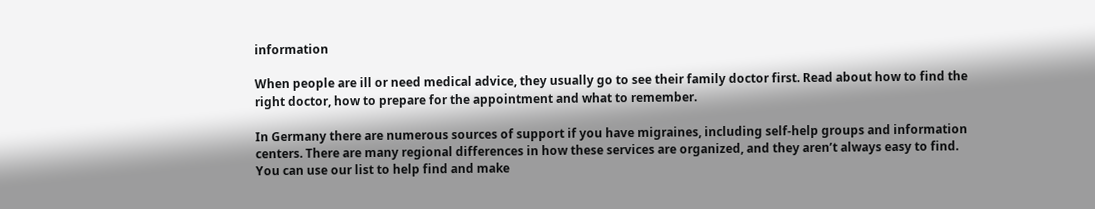information

When people are ill or need medical advice, they usually go to see their family doctor first. Read about how to find the right doctor, how to prepare for the appointment and what to remember.

In Germany there are numerous sources of support if you have migraines, including self-help groups and information centers. There are many regional differences in how these services are organized, and they aren’t always easy to find. You can use our list to help find and make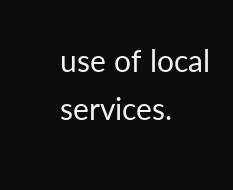use of local services.